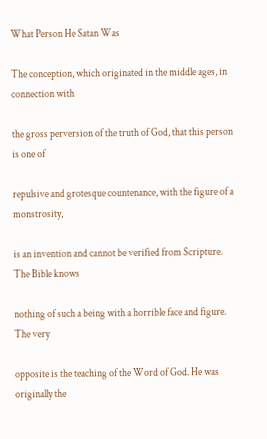What Person He Satan Was

The conception, which originated in the middle ages, in connection with

the gross perversion of the truth of God, that this person is one of

repulsive and grotesque countenance, with the figure of a monstrosity,

is an invention and cannot be verified from Scripture. The Bible knows

nothing of such a being with a horrible face and figure. The very

opposite is the teaching of the Word of God. He was originally the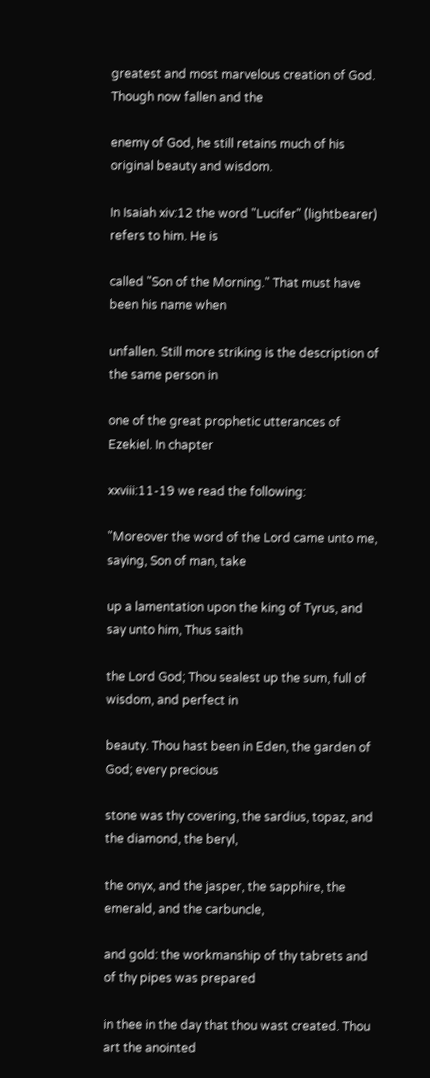greatest and most marvelous creation of God. Though now fallen and the

enemy of God, he still retains much of his original beauty and wisdom.

In Isaiah xiv:12 the word "Lucifer" (lightbearer) refers to him. He is

called "Son of the Morning." That must have been his name when

unfallen. Still more striking is the description of the same person in

one of the great prophetic utterances of Ezekiel. In chapter

xxviii:11-19 we read the following:

"Moreover the word of the Lord came unto me, saying, Son of man, take

up a lamentation upon the king of Tyrus, and say unto him, Thus saith

the Lord God; Thou sealest up the sum, full of wisdom, and perfect in

beauty. Thou hast been in Eden, the garden of God; every precious

stone was thy covering, the sardius, topaz, and the diamond, the beryl,

the onyx, and the jasper, the sapphire, the emerald, and the carbuncle,

and gold: the workmanship of thy tabrets and of thy pipes was prepared

in thee in the day that thou wast created. Thou art the anointed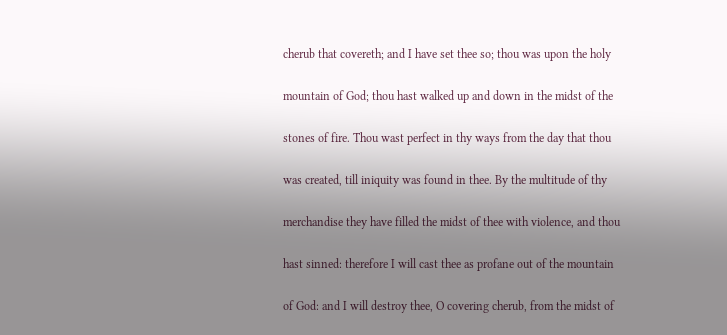cherub that covereth; and I have set thee so; thou was upon the holy

mountain of God; thou hast walked up and down in the midst of the

stones of fire. Thou wast perfect in thy ways from the day that thou

was created, till iniquity was found in thee. By the multitude of thy

merchandise they have filled the midst of thee with violence, and thou

hast sinned: therefore I will cast thee as profane out of the mountain

of God: and I will destroy thee, O covering cherub, from the midst of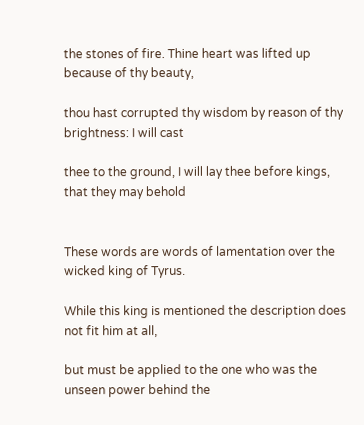the stones of fire. Thine heart was lifted up because of thy beauty,

thou hast corrupted thy wisdom by reason of thy brightness: I will cast

thee to the ground, I will lay thee before kings, that they may behold


These words are words of lamentation over the wicked king of Tyrus.

While this king is mentioned the description does not fit him at all,

but must be applied to the one who was the unseen power behind the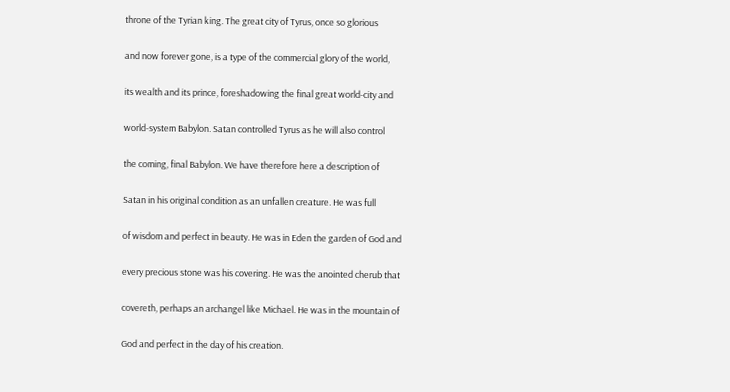throne of the Tyrian king. The great city of Tyrus, once so glorious

and now forever gone, is a type of the commercial glory of the world,

its wealth and its prince, foreshadowing the final great world-city and

world-system Babylon. Satan controlled Tyrus as he will also control

the coming, final Babylon. We have therefore here a description of

Satan in his original condition as an unfallen creature. He was full

of wisdom and perfect in beauty. He was in Eden the garden of God and

every precious stone was his covering. He was the anointed cherub that

covereth, perhaps an archangel like Michael. He was in the mountain of

God and perfect in the day of his creation.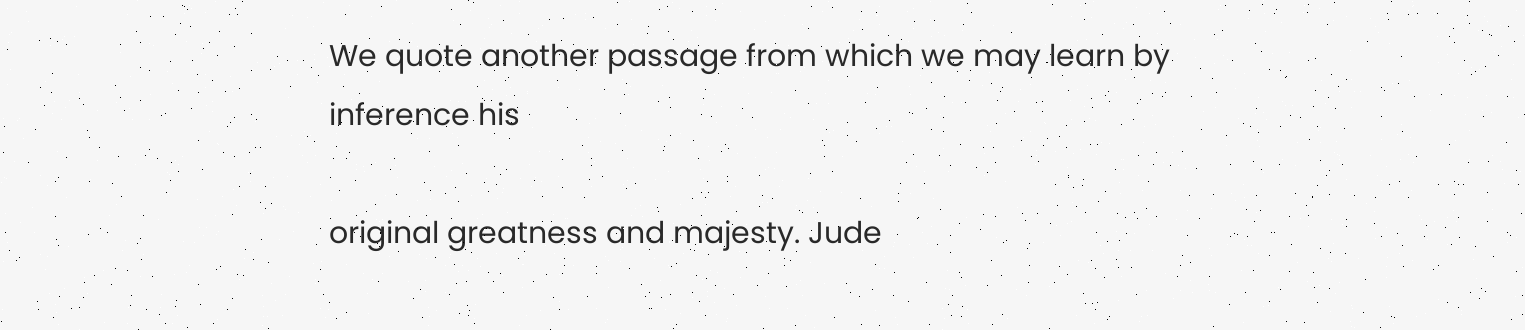We quote another passage from which we may learn by inference his

original greatness and majesty. Jude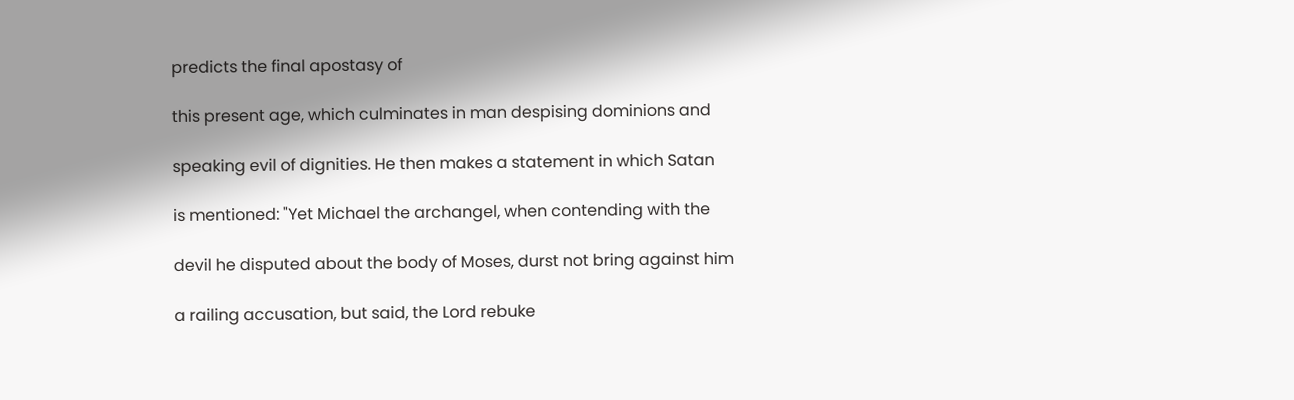predicts the final apostasy of

this present age, which culminates in man despising dominions and

speaking evil of dignities. He then makes a statement in which Satan

is mentioned: "Yet Michael the archangel, when contending with the

devil he disputed about the body of Moses, durst not bring against him

a railing accusation, but said, the Lord rebuke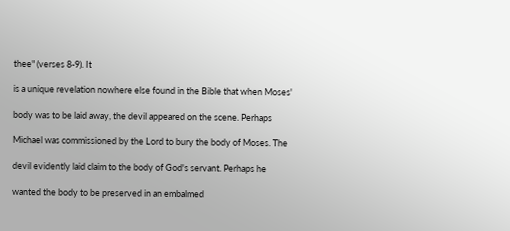thee" (verses 8-9). It

is a unique revelation nowhere else found in the Bible that when Moses'

body was to be laid away, the devil appeared on the scene. Perhaps

Michael was commissioned by the Lord to bury the body of Moses. The

devil evidently laid claim to the body of God's servant. Perhaps he

wanted the body to be preserved in an embalmed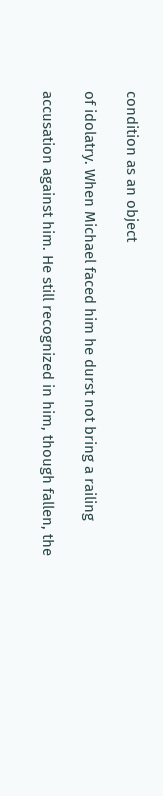condition as an object

of idolatry. When Michael faced him he durst not bring a railing

accusation against him. He still recognized in him, though fallen, the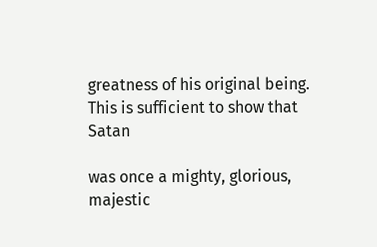greatness of his original being. This is sufficient to show that Satan

was once a mighty, glorious, majestic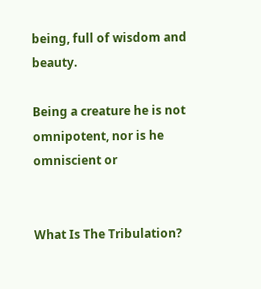being, full of wisdom and beauty.

Being a creature he is not omnipotent, nor is he omniscient or


What Is The Tribulation?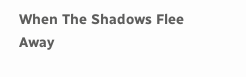When The Shadows Flee Away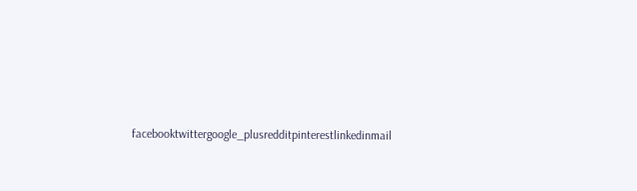facebooktwittergoogle_plusredditpinterestlinkedinmail